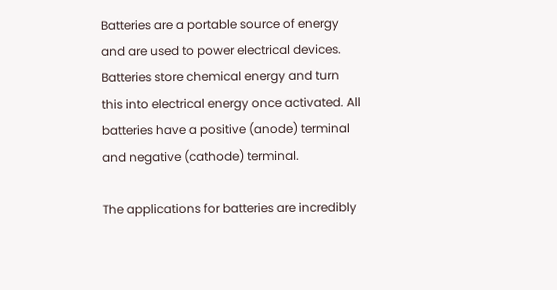Batteries are a portable source of energy and are used to power electrical devices. Batteries store chemical energy and turn this into electrical energy once activated. All batteries have a positive (anode) terminal and negative (cathode) terminal.

The applications for batteries are incredibly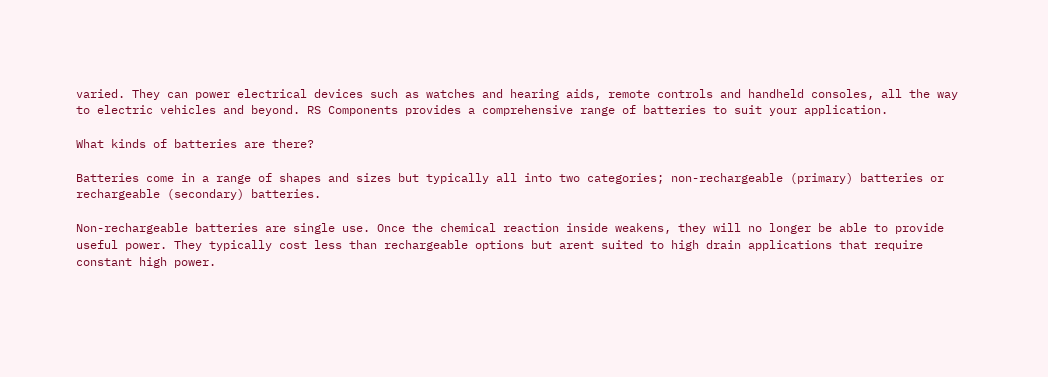varied. They can power electrical devices such as watches and hearing aids, remote controls and handheld consoles, all the way to electric vehicles and beyond. RS Components provides a comprehensive range of batteries to suit your application.

What kinds of batteries are there?

Batteries come in a range of shapes and sizes but typically all into two categories; non-rechargeable (primary) batteries or rechargeable (secondary) batteries.

Non-rechargeable batteries are single use. Once the chemical reaction inside weakens, they will no longer be able to provide useful power. They typically cost less than rechargeable options but arent suited to high drain applications that require constant high power.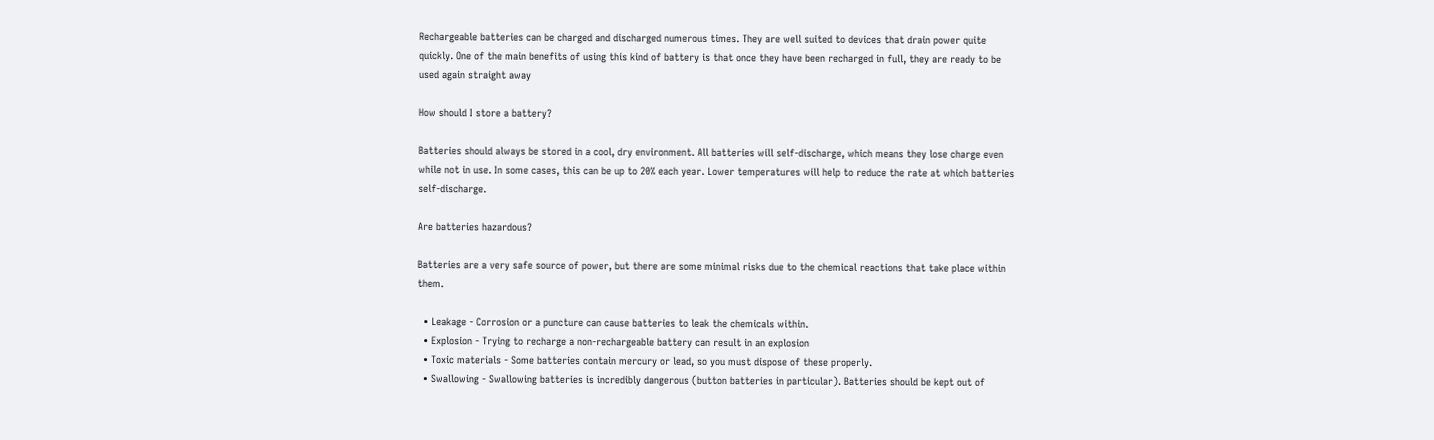Rechargeable batteries can be charged and discharged numerous times. They are well suited to devices that drain power quite quickly. One of the main benefits of using this kind of battery is that once they have been recharged in full, they are ready to be used again straight away

How should I store a battery?

Batteries should always be stored in a cool, dry environment. All batteries will self-discharge, which means they lose charge even while not in use. In some cases, this can be up to 20% each year. Lower temperatures will help to reduce the rate at which batteries self-discharge.

Are batteries hazardous?

Batteries are a very safe source of power, but there are some minimal risks due to the chemical reactions that take place within them.

  • Leakage - Corrosion or a puncture can cause batteries to leak the chemicals within.
  • Explosion - Trying to recharge a non-rechargeable battery can result in an explosion
  • Toxic materials - Some batteries contain mercury or lead, so you must dispose of these properly.
  • Swallowing - Swallowing batteries is incredibly dangerous (button batteries in particular). Batteries should be kept out of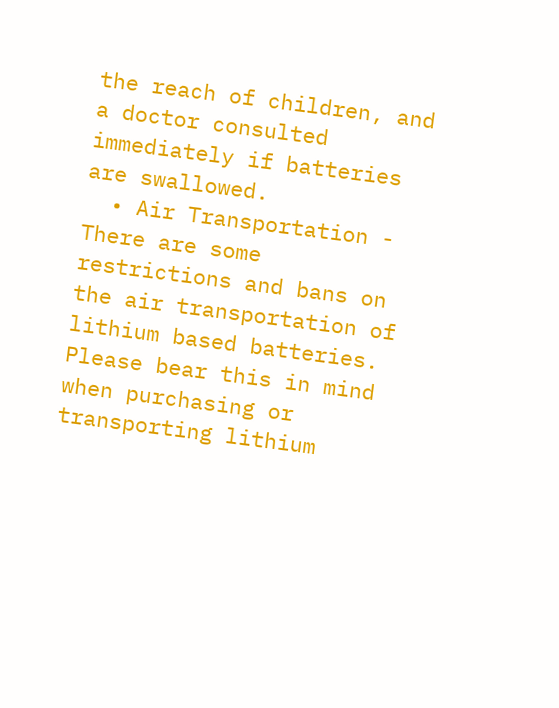the reach of children, and a doctor consulted immediately if batteries are swallowed.
  • Air Transportation - There are some restrictions and bans on the air transportation of lithium based batteries. Please bear this in mind when purchasing or transporting lithium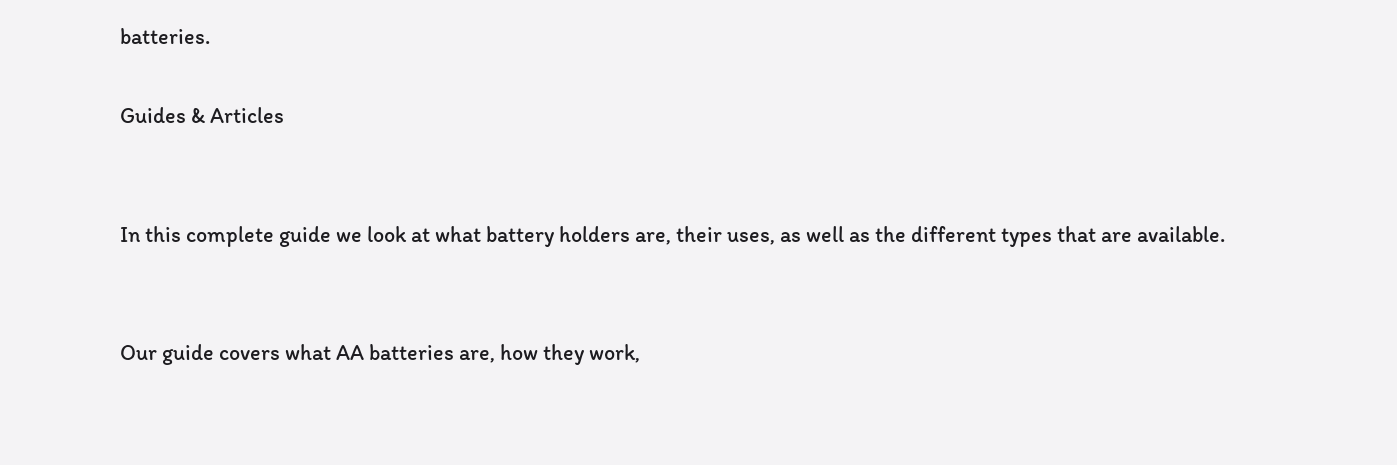batteries.

Guides & Articles


In this complete guide we look at what battery holders are, their uses, as well as the different types that are available.


Our guide covers what AA batteries are, how they work,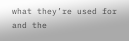what they’re used for and the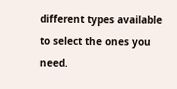different types available to select the ones you need.